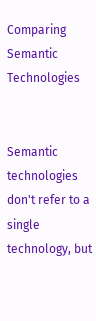Comparing Semantic Technologies


Semantic technologies don't refer to a single technology, but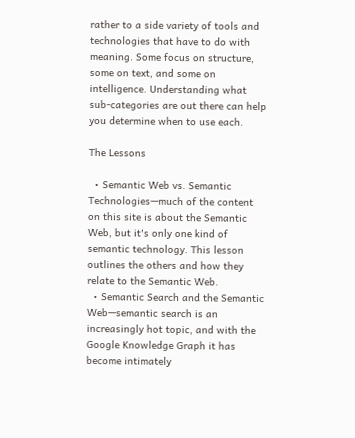rather to a side variety of tools and technologies that have to do with meaning. Some focus on structure, some on text, and some on intelligence. Understanding what sub-categories are out there can help you determine when to use each.

The Lessons

  • Semantic Web vs. Semantic Technologies—much of the content on this site is about the Semantic Web, but it's only one kind of semantic technology. This lesson outlines the others and how they relate to the Semantic Web.
  • Semantic Search and the Semantic Web—semantic search is an increasingly hot topic, and with the Google Knowledge Graph it has become intimately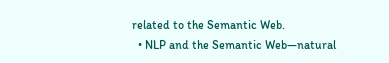related to the Semantic Web.
  • NLP and the Semantic Web—natural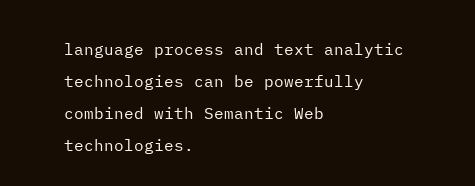language process and text analytic technologies can be powerfully combined with Semantic Web technologies.